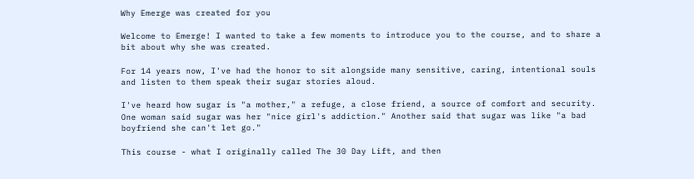Why Emerge was created for you

Welcome to Emerge! I wanted to take a few moments to introduce you to the course, and to share a bit about why she was created.

For 14 years now, I've had the honor to sit alongside many sensitive, caring, intentional souls and listen to them speak their sugar stories aloud.

I've heard how sugar is "a mother," a refuge, a close friend, a source of comfort and security. One woman said sugar was her "nice girl's addiction." Another said that sugar was like "a bad boyfriend she can't let go."

This course - what I originally called The 30 Day Lift, and then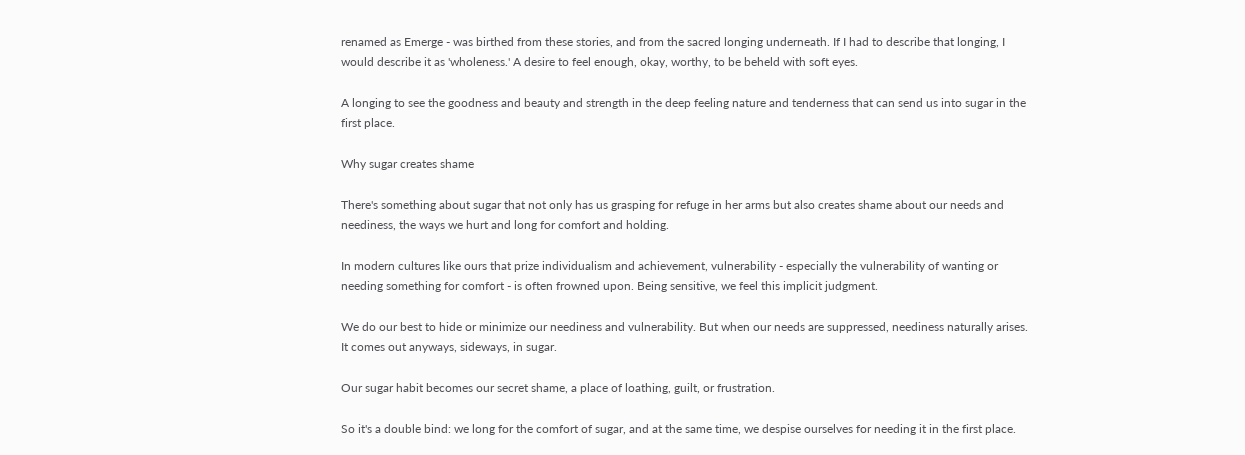renamed as Emerge - was birthed from these stories, and from the sacred longing underneath. If I had to describe that longing, I would describe it as 'wholeness.' A desire to feel enough, okay, worthy, to be beheld with soft eyes.

A longing to see the goodness and beauty and strength in the deep feeling nature and tenderness that can send us into sugar in the first place.

Why sugar creates shame

There's something about sugar that not only has us grasping for refuge in her arms but also creates shame about our needs and neediness, the ways we hurt and long for comfort and holding.

In modern cultures like ours that prize individualism and achievement, vulnerability - especially the vulnerability of wanting or needing something for comfort - is often frowned upon. Being sensitive, we feel this implicit judgment.

We do our best to hide or minimize our neediness and vulnerability. But when our needs are suppressed, neediness naturally arises. It comes out anyways, sideways, in sugar.

Our sugar habit becomes our secret shame, a place of loathing, guilt, or frustration.

So it's a double bind: we long for the comfort of sugar, and at the same time, we despise ourselves for needing it in the first place.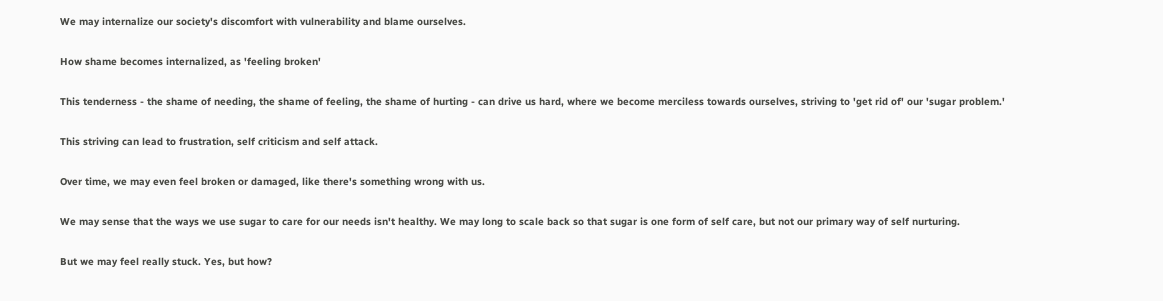We may internalize our society's discomfort with vulnerability and blame ourselves.

How shame becomes internalized, as 'feeling broken'

This tenderness - the shame of needing, the shame of feeling, the shame of hurting - can drive us hard, where we become merciless towards ourselves, striving to 'get rid of' our 'sugar problem.'

This striving can lead to frustration, self criticism and self attack.

Over time, we may even feel broken or damaged, like there's something wrong with us.

We may sense that the ways we use sugar to care for our needs isn't healthy. We may long to scale back so that sugar is one form of self care, but not our primary way of self nurturing.

But we may feel really stuck. Yes, but how?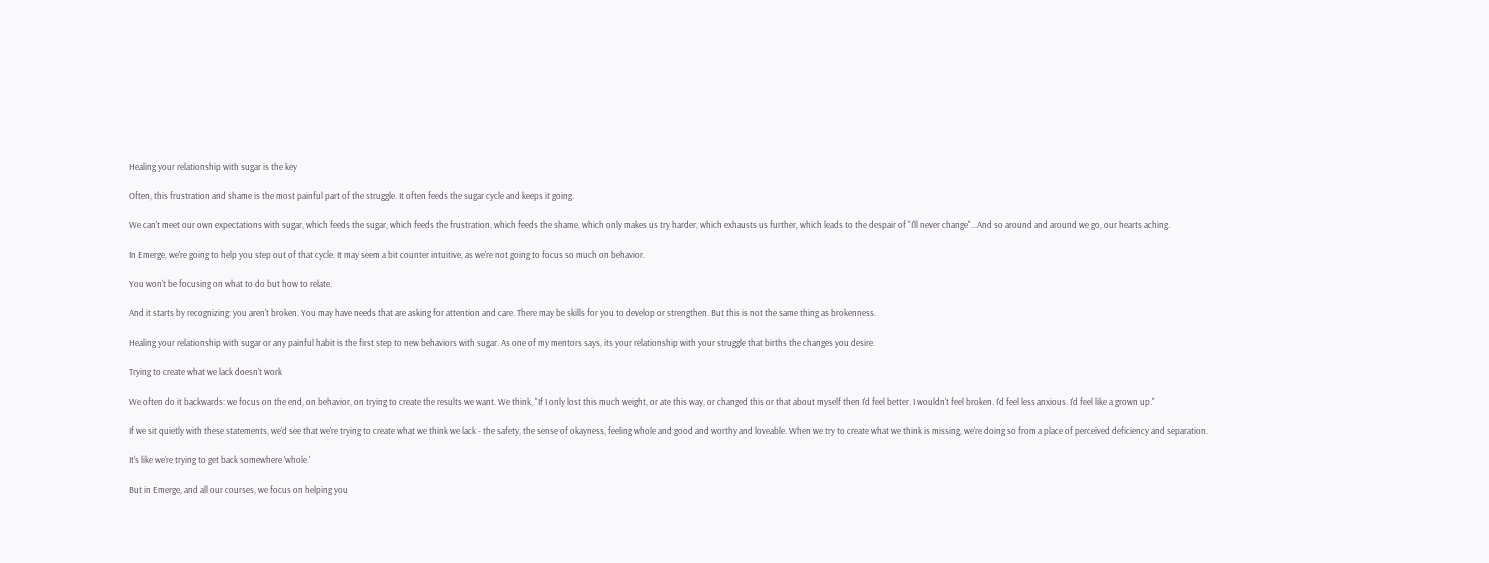Healing your relationship with sugar is the key

Often, this frustration and shame is the most painful part of the struggle. It often feeds the sugar cycle and keeps it going.

We can't meet our own expectations with sugar, which feeds the sugar, which feeds the frustration, which feeds the shame, which only makes us try harder, which exhausts us further, which leads to the despair of "I'll never change"...And so around and around we go, our hearts aching.

In Emerge, we're going to help you step out of that cycle. It may seem a bit counter intuitive, as we're not going to focus so much on behavior.

You won't be focusing on what to do but how to relate.

And it starts by recognizing: you aren't broken. You may have needs that are asking for attention and care. There may be skills for you to develop or strengthen. But this is not the same thing as brokenness.

Healing your relationship with sugar or any painful habit is the first step to new behaviors with sugar. As one of my mentors says, its your relationship with your struggle that births the changes you desire.

Trying to create what we lack doesn't work

We often do it backwards: we focus on the end, on behavior, on trying to create the results we want. We think, "If I only lost this much weight, or ate this way, or changed this or that about myself then I'd feel better. I wouldn't feel broken. I'd feel less anxious. I'd feel like a grown up."

If we sit quietly with these statements, we'd see that we're trying to create what we think we lack - the safety, the sense of okayness, feeling whole and good and worthy and loveable. When we try to create what we think is missing, we're doing so from a place of perceived deficiency and separation.

It's like we're trying to get back somewhere 'whole.'

But in Emerge, and all our courses, we focus on helping you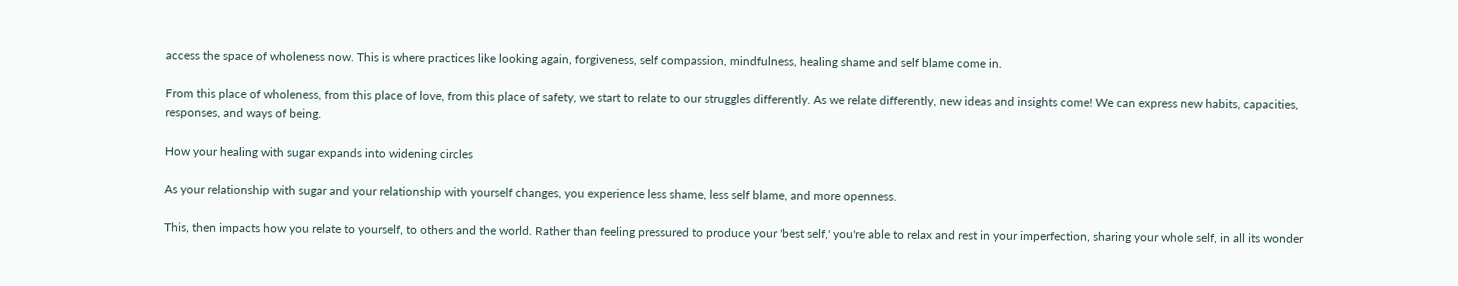access the space of wholeness now. This is where practices like looking again, forgiveness, self compassion, mindfulness, healing shame and self blame come in.

From this place of wholeness, from this place of love, from this place of safety, we start to relate to our struggles differently. As we relate differently, new ideas and insights come! We can express new habits, capacities, responses, and ways of being.

How your healing with sugar expands into widening circles

As your relationship with sugar and your relationship with yourself changes, you experience less shame, less self blame, and more openness.

This, then impacts how you relate to yourself, to others and the world. Rather than feeling pressured to produce your 'best self,' you're able to relax and rest in your imperfection, sharing your whole self, in all its wonder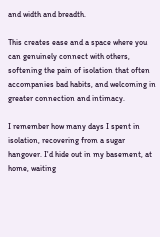and width and breadth.

This creates ease and a space where you can genuinely connect with others, softening the pain of isolation that often accompanies bad habits, and welcoming in greater connection and intimacy.

I remember how many days I spent in isolation, recovering from a sugar hangover. I'd hide out in my basement, at home, waiting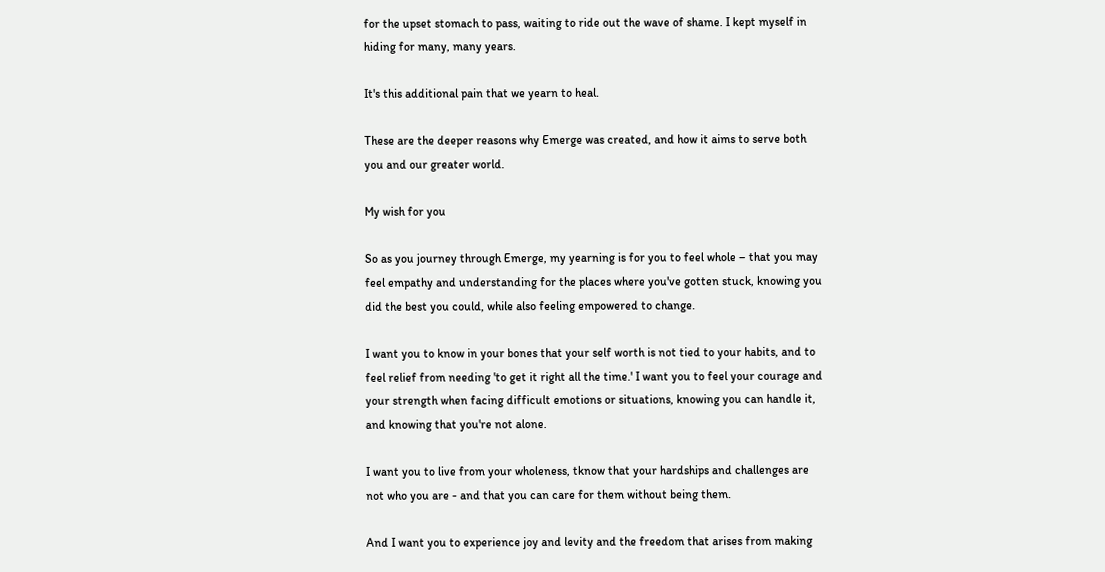for the upset stomach to pass, waiting to ride out the wave of shame. I kept myself in hiding for many, many years.

It's this additional pain that we yearn to heal.

These are the deeper reasons why Emerge was created, and how it aims to serve both you and our greater world.

My wish for you

So as you journey through Emerge, my yearning is for you to feel whole – that you may feel empathy and understanding for the places where you've gotten stuck, knowing you did the best you could, while also feeling empowered to change.

I want you to know in your bones that your self worth is not tied to your habits, and to feel relief from needing 'to get it right all the time.' I want you to feel your courage and your strength when facing difficult emotions or situations, knowing you can handle it, and knowing that you're not alone.

I want you to live from your wholeness, tknow that your hardships and challenges are not who you are - and that you can care for them without being them.

And I want you to experience joy and levity and the freedom that arises from making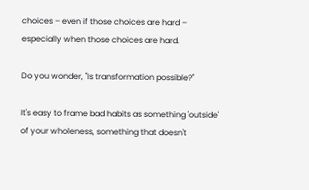choices – even if those choices are hard – especially when those choices are hard.

Do you wonder, "Is transformation possible?"

It's easy to frame bad habits as something 'outside' of your wholeness, something that doesn't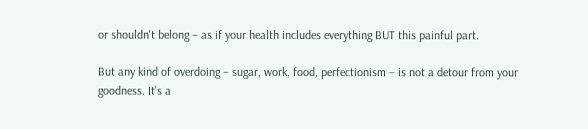or shouldn't belong – as if your health includes everything BUT this painful part.

But any kind of overdoing – sugar, work, food, perfectionism – is not a detour from your goodness. It's a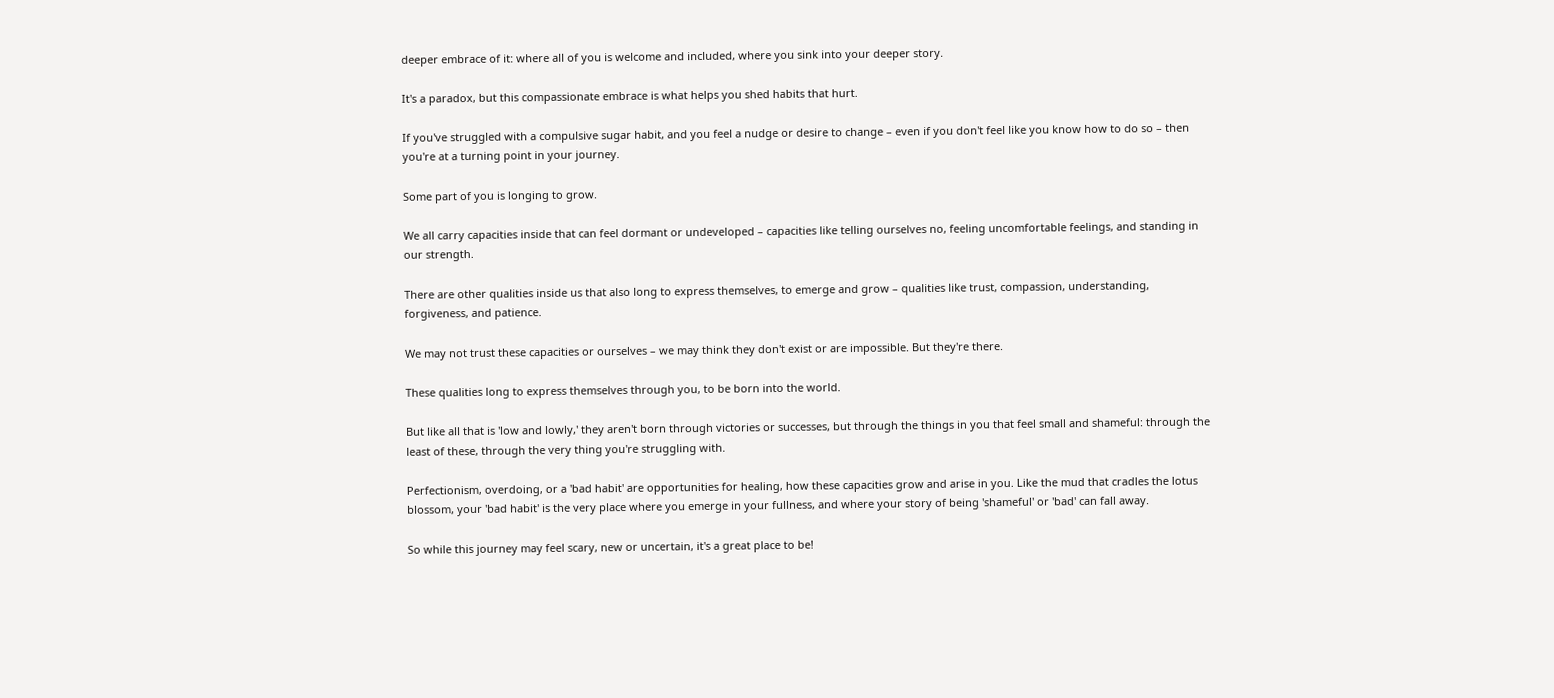deeper embrace of it: where all of you is welcome and included, where you sink into your deeper story.

It's a paradox, but this compassionate embrace is what helps you shed habits that hurt.

If you've struggled with a compulsive sugar habit, and you feel a nudge or desire to change – even if you don't feel like you know how to do so – then you're at a turning point in your journey.

Some part of you is longing to grow.

We all carry capacities inside that can feel dormant or undeveloped – capacities like telling ourselves no, feeling uncomfortable feelings, and standing in our strength.

There are other qualities inside us that also long to express themselves, to emerge and grow – qualities like trust, compassion, understanding, forgiveness, and patience.

We may not trust these capacities or ourselves – we may think they don't exist or are impossible. But they're there.

These qualities long to express themselves through you, to be born into the world.

But like all that is 'low and lowly,' they aren't born through victories or successes, but through the things in you that feel small and shameful: through the least of these, through the very thing you're struggling with.

Perfectionism, overdoing, or a 'bad habit' are opportunities for healing, how these capacities grow and arise in you. Like the mud that cradles the lotus blossom, your 'bad habit' is the very place where you emerge in your fullness, and where your story of being 'shameful' or 'bad' can fall away.

So while this journey may feel scary, new or uncertain, it's a great place to be!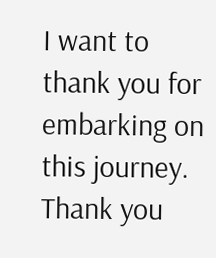I want to thank you for embarking on this journey. Thank you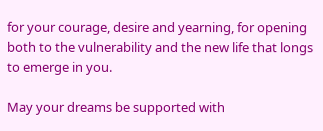for your courage, desire and yearning, for opening both to the vulnerability and the new life that longs to emerge in you.

May your dreams be supported with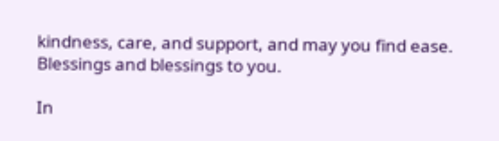kindness, care, and support, and may you find ease. Blessings and blessings to you.

In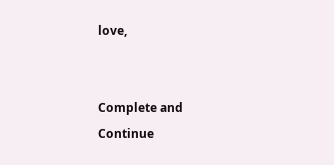love,


Complete and Continue